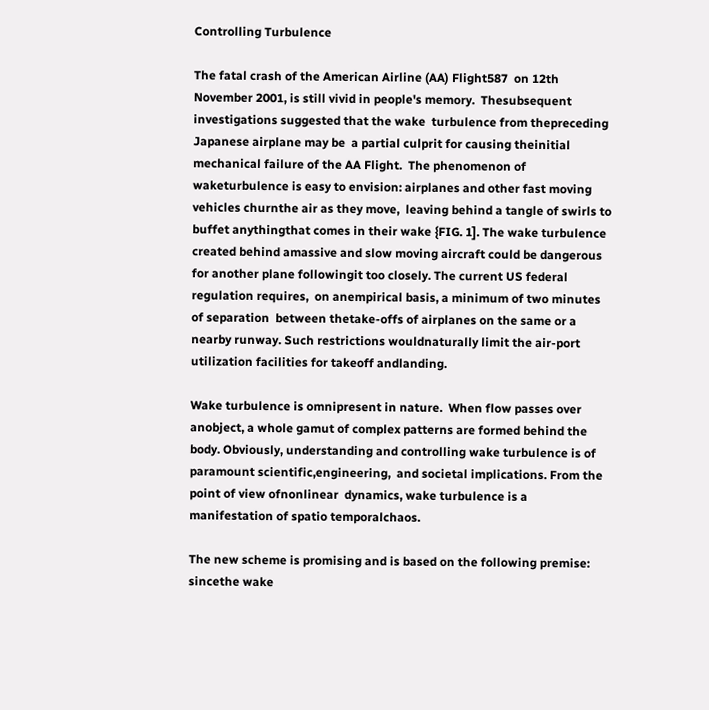Controlling Turbulence

The fatal crash of the American Airline (AA) Flight587  on 12th November 2001, is still vivid in people's memory.  Thesubsequent investigations suggested that the wake  turbulence from thepreceding Japanese airplane may be  a partial culprit for causing theinitial mechanical failure of the AA Flight.  The phenomenon of  waketurbulence is easy to envision: airplanes and other fast moving vehicles churnthe air as they move,  leaving behind a tangle of swirls to buffet anythingthat comes in their wake {FIG. 1]. The wake turbulence  created behind amassive and slow moving aircraft could be dangerous for another plane followingit too closely. The current US federal regulation requires,  on anempirical basis, a minimum of two minutes of separation  between thetake-offs of airplanes on the same or a nearby runway. Such restrictions wouldnaturally limit the air-port  utilization facilities for takeoff andlanding.

Wake turbulence is omnipresent in nature.  When flow passes over anobject, a whole gamut of complex patterns are formed behind the body. Obviously, understanding and controlling wake turbulence is of paramount scientific,engineering,  and societal implications. From the point of view ofnonlinear  dynamics, wake turbulence is a manifestation of spatio temporalchaos.

The new scheme is promising and is based on the following premise: sincethe wake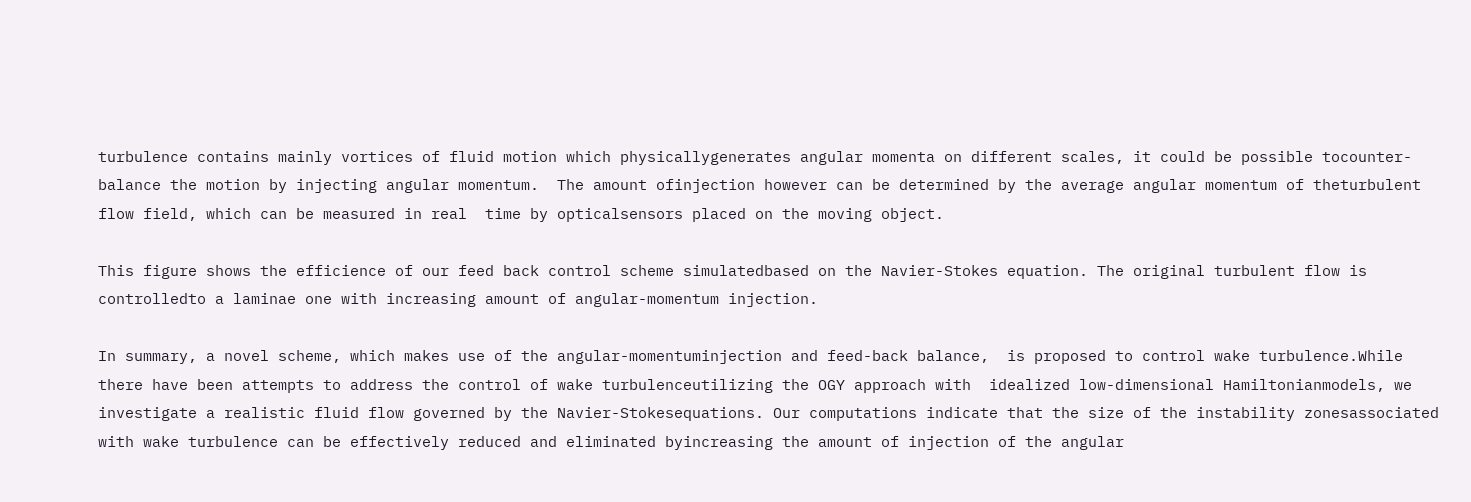turbulence contains mainly vortices of fluid motion which physicallygenerates angular momenta on different scales, it could be possible tocounter-balance the motion by injecting angular momentum.  The amount ofinjection however can be determined by the average angular momentum of theturbulent flow field, which can be measured in real  time by opticalsensors placed on the moving object.

This figure shows the efficience of our feed back control scheme simulatedbased on the Navier-Stokes equation. The original turbulent flow is controlledto a laminae one with increasing amount of angular-momentum injection.

In summary, a novel scheme, which makes use of the angular-momentuminjection and feed-back balance,  is proposed to control wake turbulence.While there have been attempts to address the control of wake turbulenceutilizing the OGY approach with  idealized low-dimensional Hamiltonianmodels, we investigate a realistic fluid flow governed by the Navier-Stokesequations. Our computations indicate that the size of the instability zonesassociated with wake turbulence can be effectively reduced and eliminated byincreasing the amount of injection of the angular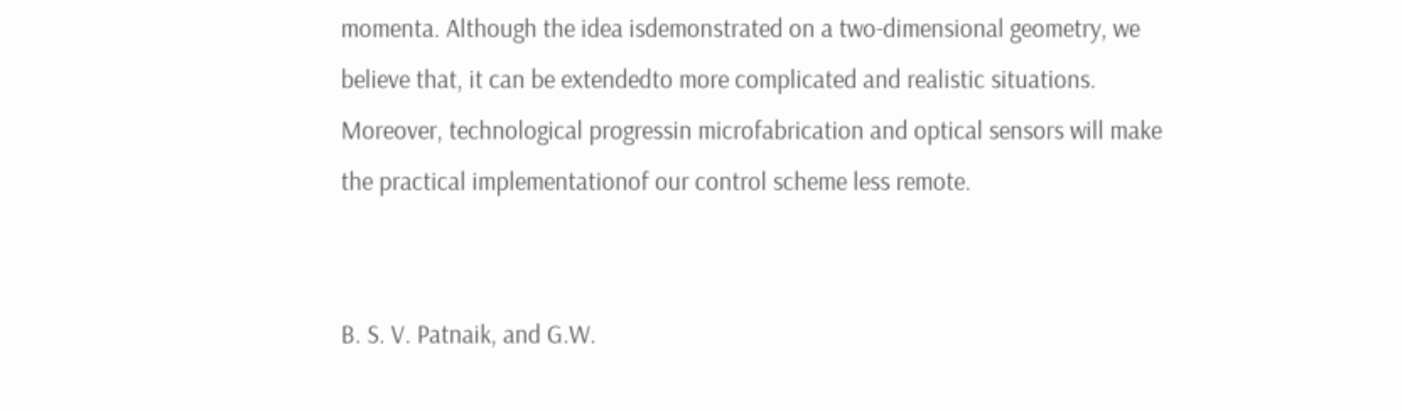momenta. Although the idea isdemonstrated on a two-dimensional geometry, we believe that, it can be extendedto more complicated and realistic situations. Moreover, technological progressin microfabrication and optical sensors will make the practical implementationof our control scheme less remote.


B. S. V. Patnaik, and G.W.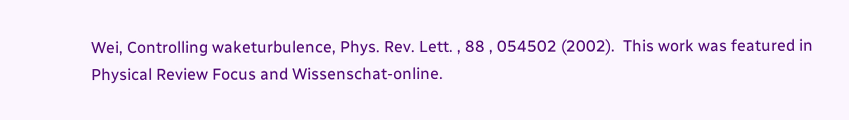Wei, Controlling waketurbulence, Phys. Rev. Lett. , 88 , 054502 (2002).  This work was featured in Physical Review Focus and Wissenschat-online.